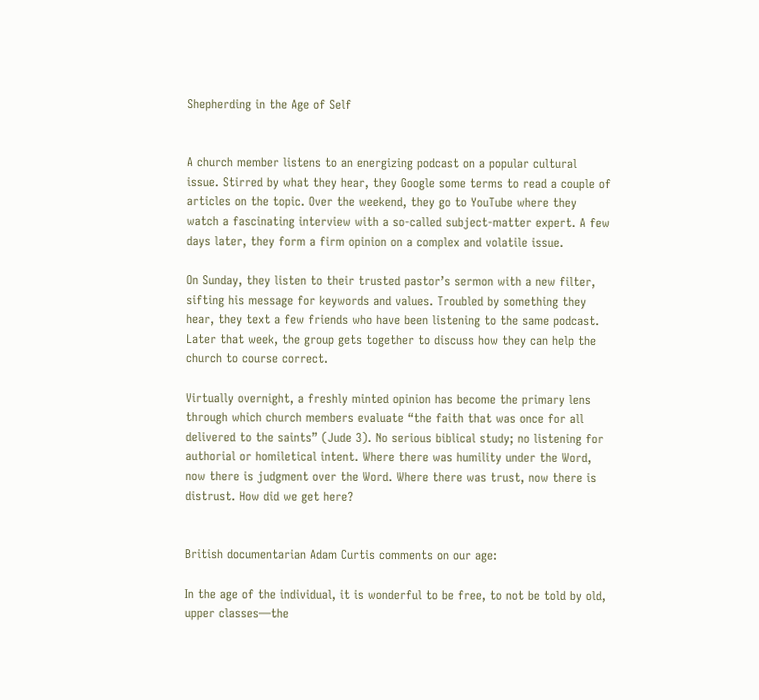Shepherding in the Age of Self


A church member listens to an energizing podcast on a popular cultural issue. Stirred by what they hear, they Google some terms to read a couple of articles on the topic. Over the weekend, they go to YouTube where they watch a fascinating interview with a so-called subject-matter expert. A few days later, they form a firm opinion on a complex and volatile issue.

On Sunday, they listen to their trusted pastor’s sermon with a new filter, sifting his message for keywords and values. Troubled by something they hear, they text a few friends who have been listening to the same podcast. Later that week, the group gets together to discuss how they can help the church to course correct.

Virtually overnight, a freshly minted opinion has become the primary lens through which church members evaluate “the faith that was once for all delivered to the saints” (Jude 3). No serious biblical study; no listening for authorial or homiletical intent. Where there was humility under the Word, now there is judgment over the Word. Where there was trust, now there is distrust. How did we get here?


British documentarian Adam Curtis comments on our age:

In the age of the individual, it is wonderful to be free, to not be told by old, upper classes—the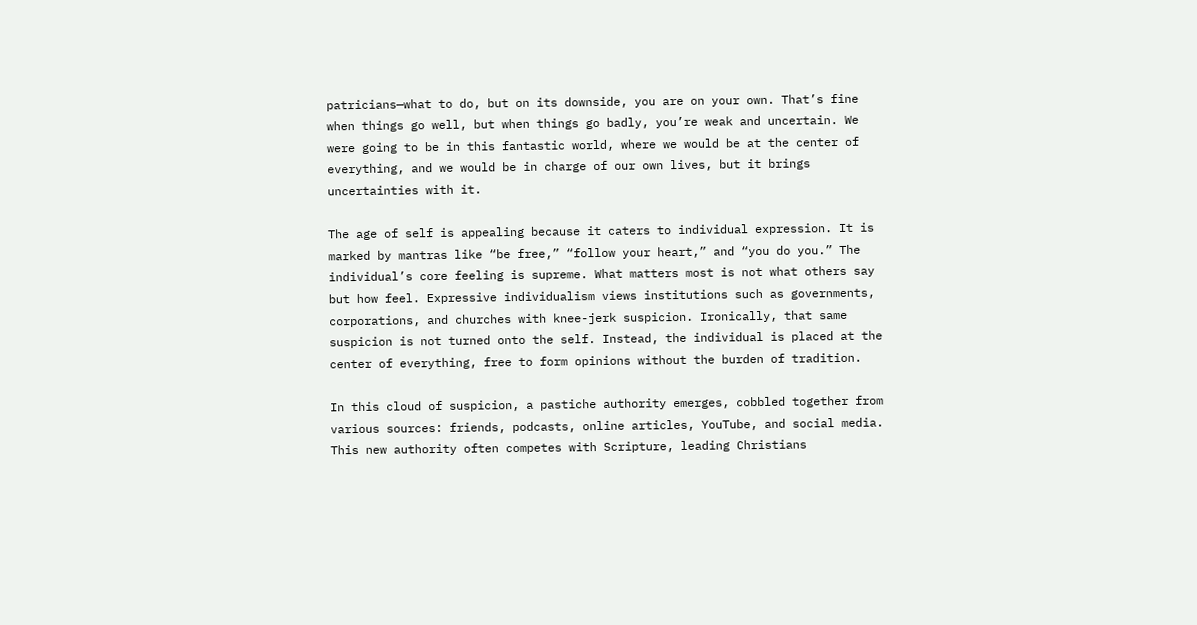patricians—what to do, but on its downside, you are on your own. That’s fine when things go well, but when things go badly, you’re weak and uncertain. We were going to be in this fantastic world, where we would be at the center of everything, and we would be in charge of our own lives, but it brings uncertainties with it.

The age of self is appealing because it caters to individual expression. It is marked by mantras like “be free,” “follow your heart,” and “you do you.” The individual’s core feeling is supreme. What matters most is not what others say but how feel. Expressive individualism views institutions such as governments, corporations, and churches with knee-jerk suspicion. Ironically, that same suspicion is not turned onto the self. Instead, the individual is placed at the center of everything, free to form opinions without the burden of tradition.

In this cloud of suspicion, a pastiche authority emerges, cobbled together from various sources: friends, podcasts, online articles, YouTube, and social media. This new authority often competes with Scripture, leading Christians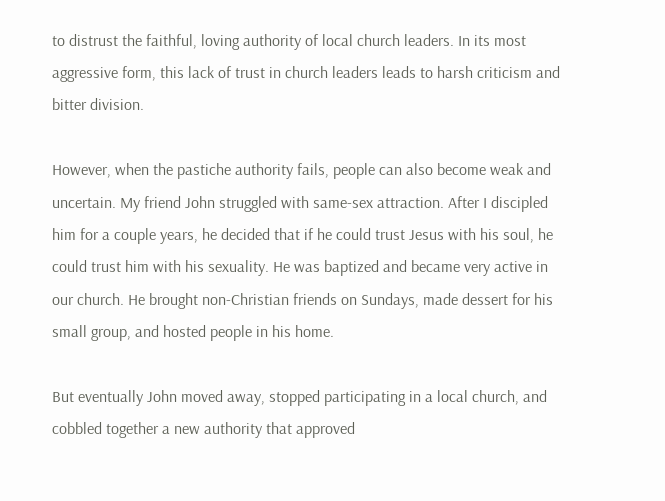to distrust the faithful, loving authority of local church leaders. In its most aggressive form, this lack of trust in church leaders leads to harsh criticism and bitter division.

However, when the pastiche authority fails, people can also become weak and uncertain. My friend John struggled with same-sex attraction. After I discipled him for a couple years, he decided that if he could trust Jesus with his soul, he could trust him with his sexuality. He was baptized and became very active in our church. He brought non-Christian friends on Sundays, made dessert for his small group, and hosted people in his home.

But eventually John moved away, stopped participating in a local church, and cobbled together a new authority that approved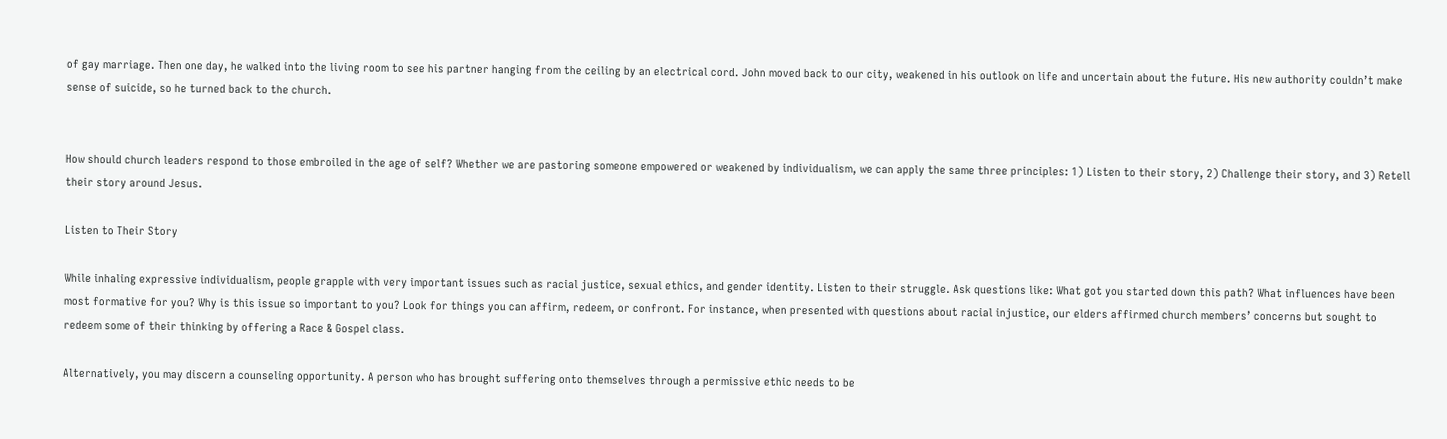of gay marriage. Then one day, he walked into the living room to see his partner hanging from the ceiling by an electrical cord. John moved back to our city, weakened in his outlook on life and uncertain about the future. His new authority couldn’t make sense of suicide, so he turned back to the church.


How should church leaders respond to those embroiled in the age of self? Whether we are pastoring someone empowered or weakened by individualism, we can apply the same three principles: 1) Listen to their story, 2) Challenge their story, and 3) Retell their story around Jesus.

Listen to Their Story

While inhaling expressive individualism, people grapple with very important issues such as racial justice, sexual ethics, and gender identity. Listen to their struggle. Ask questions like: What got you started down this path? What influences have been most formative for you? Why is this issue so important to you? Look for things you can affirm, redeem, or confront. For instance, when presented with questions about racial injustice, our elders affirmed church members’ concerns but sought to redeem some of their thinking by offering a Race & Gospel class.

Alternatively, you may discern a counseling opportunity. A person who has brought suffering onto themselves through a permissive ethic needs to be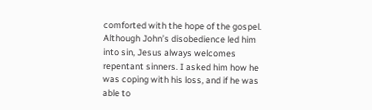comforted with the hope of the gospel. Although John’s disobedience led him into sin, Jesus always welcomes repentant sinners. I asked him how he was coping with his loss, and if he was able to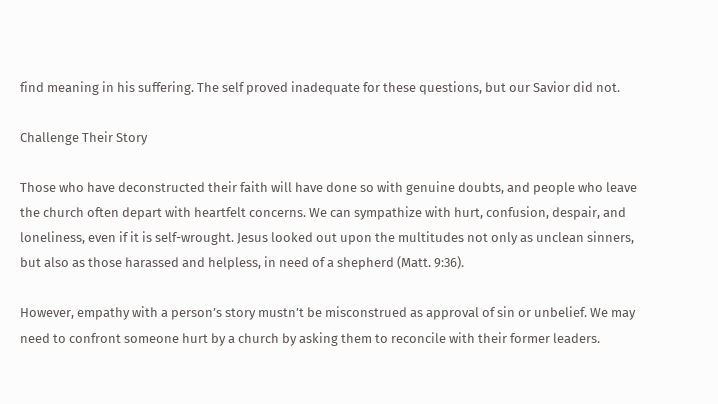find meaning in his suffering. The self proved inadequate for these questions, but our Savior did not.

Challenge Their Story

Those who have deconstructed their faith will have done so with genuine doubts, and people who leave the church often depart with heartfelt concerns. We can sympathize with hurt, confusion, despair, and loneliness, even if it is self-wrought. Jesus looked out upon the multitudes not only as unclean sinners, but also as those harassed and helpless, in need of a shepherd (Matt. 9:36).

However, empathy with a person’s story mustn’t be misconstrued as approval of sin or unbelief. We may need to confront someone hurt by a church by asking them to reconcile with their former leaders.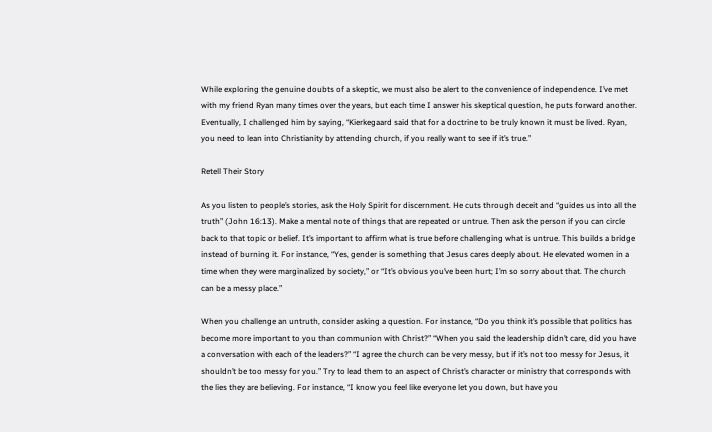While exploring the genuine doubts of a skeptic, we must also be alert to the convenience of independence. I’ve met with my friend Ryan many times over the years, but each time I answer his skeptical question, he puts forward another. Eventually, I challenged him by saying, “Kierkegaard said that for a doctrine to be truly known it must be lived. Ryan, you need to lean into Christianity by attending church, if you really want to see if it’s true.”

Retell Their Story

As you listen to people’s stories, ask the Holy Spirit for discernment. He cuts through deceit and “guides us into all the truth” (John 16:13). Make a mental note of things that are repeated or untrue. Then ask the person if you can circle back to that topic or belief. It’s important to affirm what is true before challenging what is untrue. This builds a bridge instead of burning it. For instance, “Yes, gender is something that Jesus cares deeply about. He elevated women in a time when they were marginalized by society,” or “It’s obvious you’ve been hurt; I’m so sorry about that. The church can be a messy place.”

When you challenge an untruth, consider asking a question. For instance, “Do you think it’s possible that politics has become more important to you than communion with Christ?” “When you said the leadership didn’t care, did you have a conversation with each of the leaders?” “I agree the church can be very messy, but if it’s not too messy for Jesus, it shouldn’t be too messy for you.” Try to lead them to an aspect of Christ’s character or ministry that corresponds with the lies they are believing. For instance, “I know you feel like everyone let you down, but have you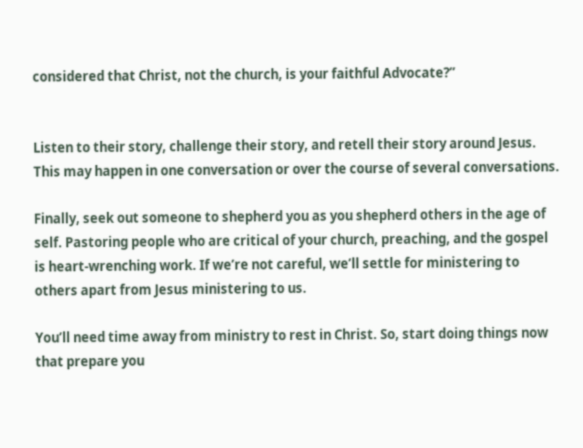considered that Christ, not the church, is your faithful Advocate?”


Listen to their story, challenge their story, and retell their story around Jesus. This may happen in one conversation or over the course of several conversations.

Finally, seek out someone to shepherd you as you shepherd others in the age of self. Pastoring people who are critical of your church, preaching, and the gospel is heart-wrenching work. If we’re not careful, we’ll settle for ministering to others apart from Jesus ministering to us.

You’ll need time away from ministry to rest in Christ. So, start doing things now that prepare you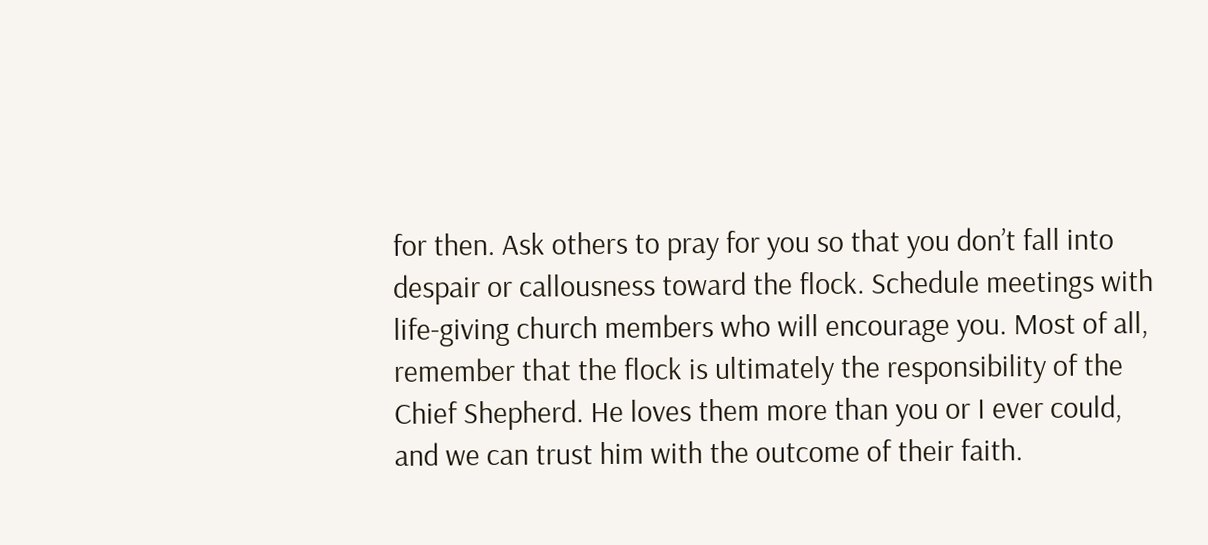for then. Ask others to pray for you so that you don’t fall into despair or callousness toward the flock. Schedule meetings with life-giving church members who will encourage you. Most of all, remember that the flock is ultimately the responsibility of the Chief Shepherd. He loves them more than you or I ever could, and we can trust him with the outcome of their faith.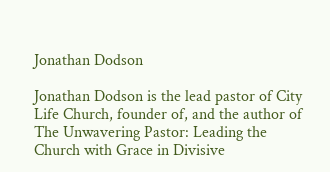Jonathan Dodson

Jonathan Dodson is the lead pastor of City Life Church, founder of, and the author of The Unwavering Pastor: Leading the Church with Grace in Divisive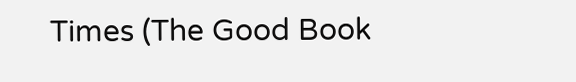Times (The Good Book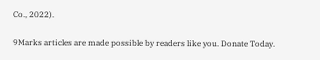Co., 2022).

9Marks articles are made possible by readers like you. Donate Today.